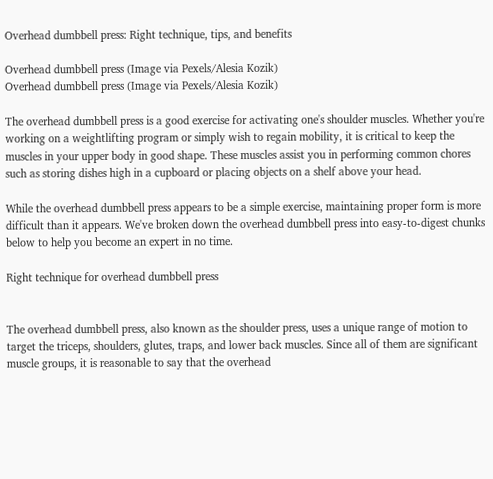Overhead dumbbell press: Right technique, tips, and benefits

Overhead dumbbell press (Image via Pexels/Alesia Kozik)
Overhead dumbbell press (Image via Pexels/Alesia Kozik)

The overhead dumbbell press is a good exercise for activating one's shoulder muscles. Whether you're working on a weightlifting program or simply wish to regain mobility, it is critical to keep the muscles in your upper body in good shape. These muscles assist you in performing common chores such as storing dishes high in a cupboard or placing objects on a shelf above your head.

While the overhead dumbbell press appears to be a simple exercise, maintaining proper form is more difficult than it appears. We've broken down the overhead dumbbell press into easy-to-digest chunks below to help you become an expert in no time.

Right technique for overhead dumbbell press


The overhead dumbbell press, also known as the shoulder press, uses a unique range of motion to target the triceps, shoulders, glutes, traps, and lower back muscles. Since all of them are significant muscle groups, it is reasonable to say that the overhead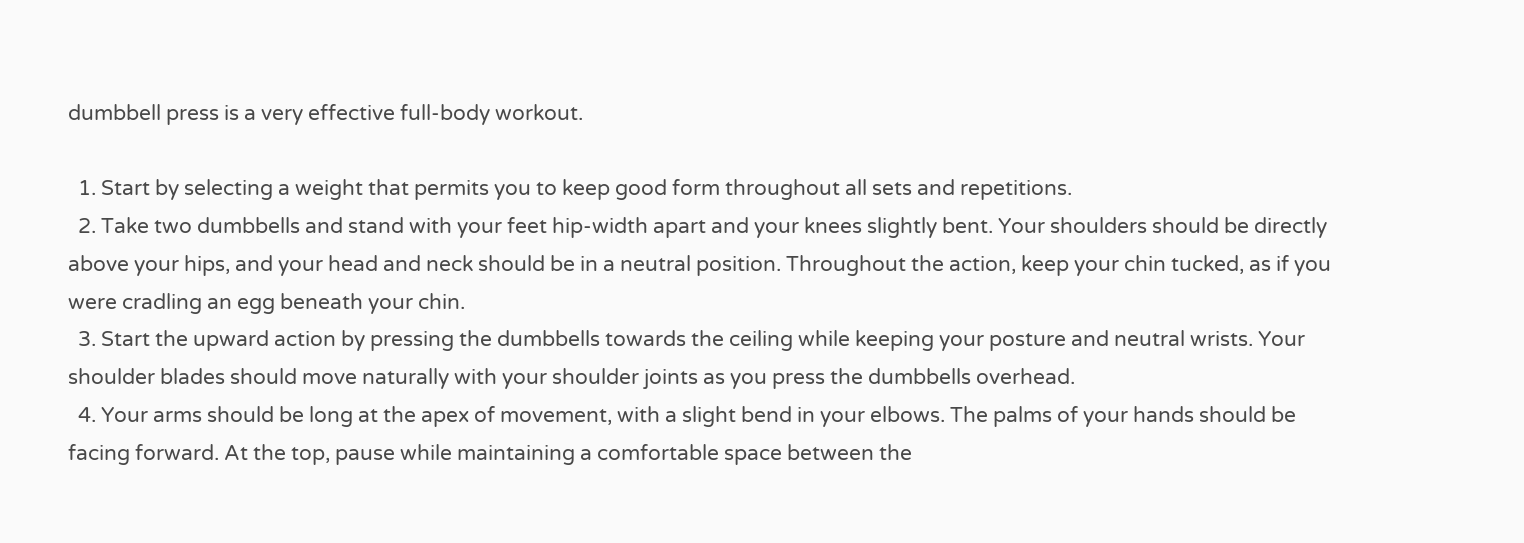dumbbell press is a very effective full-body workout.

  1. Start by selecting a weight that permits you to keep good form throughout all sets and repetitions.
  2. Take two dumbbells and stand with your feet hip-width apart and your knees slightly bent. Your shoulders should be directly above your hips, and your head and neck should be in a neutral position. Throughout the action, keep your chin tucked, as if you were cradling an egg beneath your chin.
  3. Start the upward action by pressing the dumbbells towards the ceiling while keeping your posture and neutral wrists. Your shoulder blades should move naturally with your shoulder joints as you press the dumbbells overhead.
  4. Your arms should be long at the apex of movement, with a slight bend in your elbows. The palms of your hands should be facing forward. At the top, pause while maintaining a comfortable space between the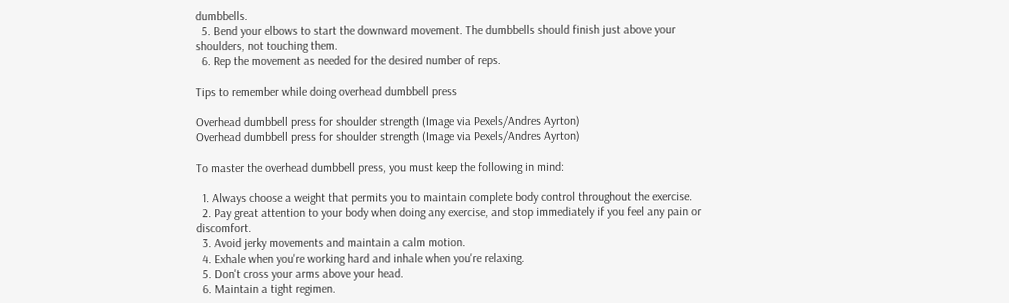dumbbells.
  5. Bend your elbows to start the downward movement. The dumbbells should finish just above your shoulders, not touching them.
  6. Rep the movement as needed for the desired number of reps.

Tips to remember while doing overhead dumbbell press

Overhead dumbbell press for shoulder strength (Image via Pexels/Andres Ayrton)
Overhead dumbbell press for shoulder strength (Image via Pexels/Andres Ayrton)

To master the overhead dumbbell press, you must keep the following in mind:

  1. Always choose a weight that permits you to maintain complete body control throughout the exercise.
  2. Pay great attention to your body when doing any exercise, and stop immediately if you feel any pain or discomfort.
  3. Avoid jerky movements and maintain a calm motion.
  4. Exhale when you're working hard and inhale when you're relaxing.
  5. Don't cross your arms above your head.
  6. Maintain a tight regimen.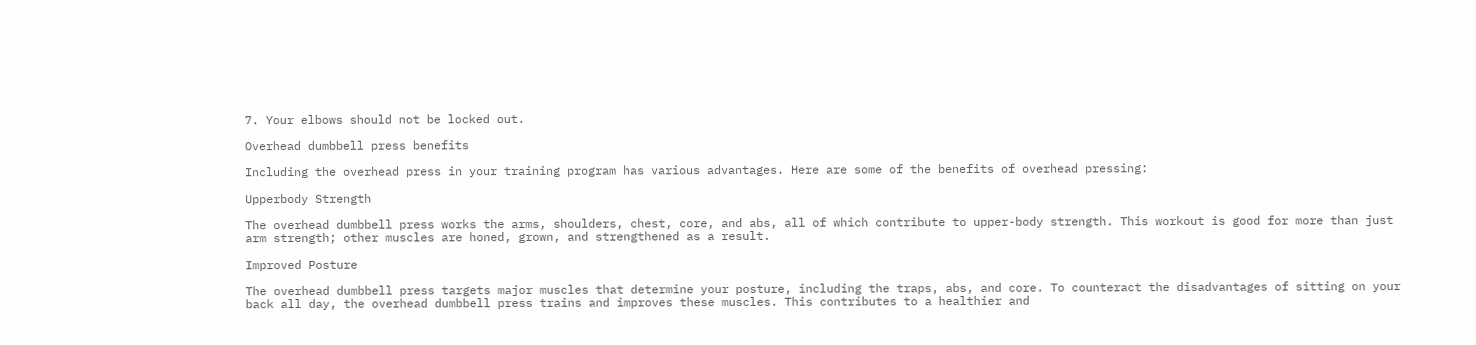7. Your elbows should not be locked out.

Overhead dumbbell press benefits

Including the overhead press in your training program has various advantages. Here are some of the benefits of overhead pressing:

Upperbody Strength

The overhead dumbbell press works the arms, shoulders, chest, core, and abs, all of which contribute to upper-body strength. This workout is good for more than just arm strength; other muscles are honed, grown, and strengthened as a result.

Improved Posture

The overhead dumbbell press targets major muscles that determine your posture, including the traps, abs, and core. To counteract the disadvantages of sitting on your back all day, the overhead dumbbell press trains and improves these muscles. This contributes to a healthier and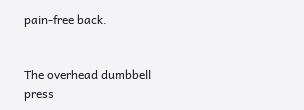pain-free back.


The overhead dumbbell press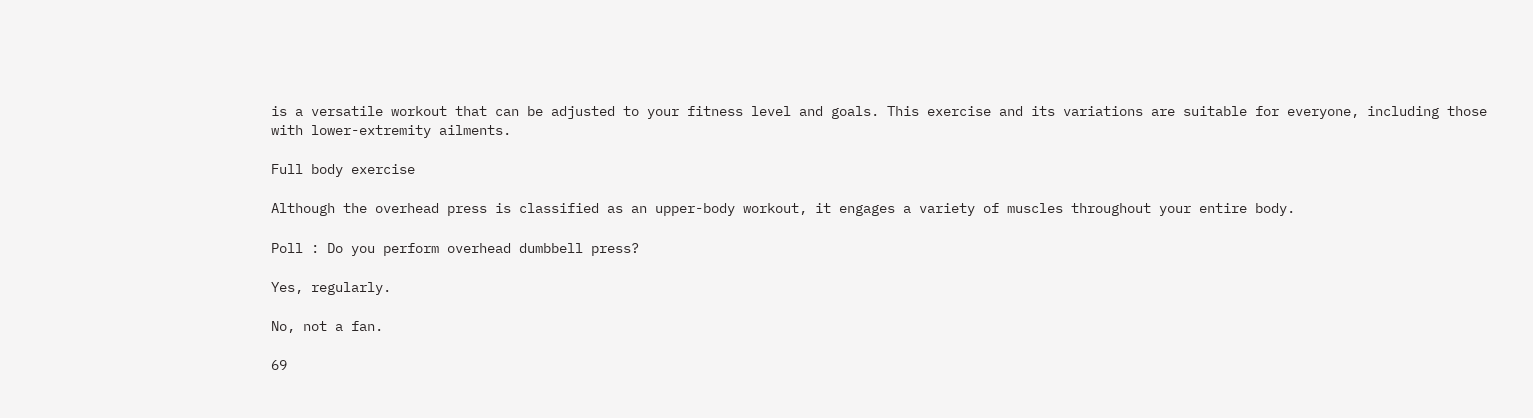is a versatile workout that can be adjusted to your fitness level and goals. This exercise and its variations are suitable for everyone, including those with lower-extremity ailments.

Full body exercise

Although the overhead press is classified as an upper-body workout, it engages a variety of muscles throughout your entire body.

Poll : Do you perform overhead dumbbell press?

Yes, regularly.

No, not a fan.

69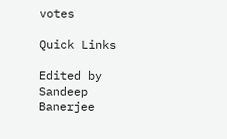votes

Quick Links

Edited by Sandeep Banerjee